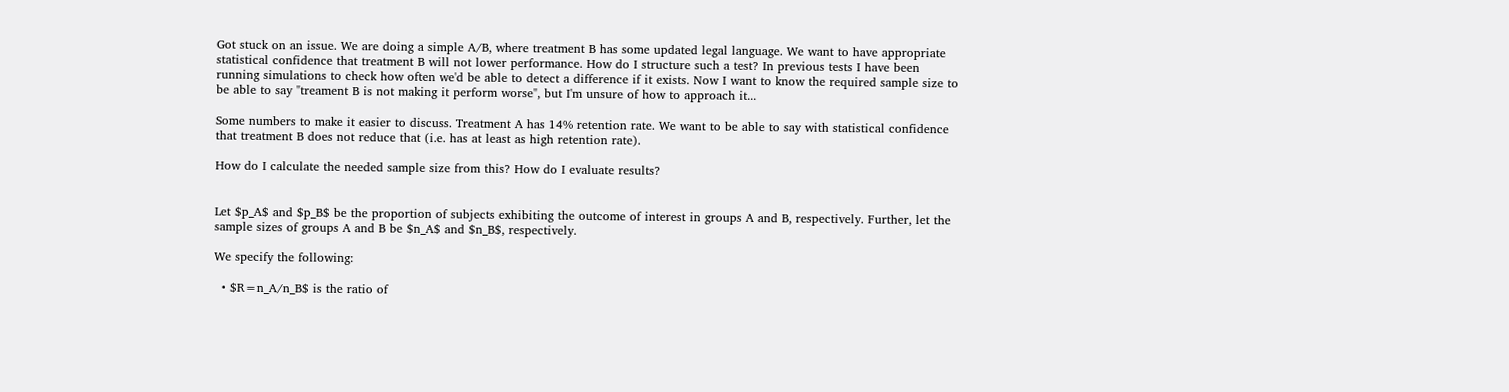Got stuck on an issue. We are doing a simple A/B, where treatment B has some updated legal language. We want to have appropriate statistical confidence that treatment B will not lower performance. How do I structure such a test? In previous tests I have been running simulations to check how often we'd be able to detect a difference if it exists. Now I want to know the required sample size to be able to say "treament B is not making it perform worse", but I'm unsure of how to approach it...

Some numbers to make it easier to discuss. Treatment A has 14% retention rate. We want to be able to say with statistical confidence that treatment B does not reduce that (i.e. has at least as high retention rate).

How do I calculate the needed sample size from this? How do I evaluate results?


Let $p_A$ and $p_B$ be the proportion of subjects exhibiting the outcome of interest in groups A and B, respectively. Further, let the sample sizes of groups A and B be $n_A$ and $n_B$, respectively.

We specify the following:

  • $R=n_A/n_B$ is the ratio of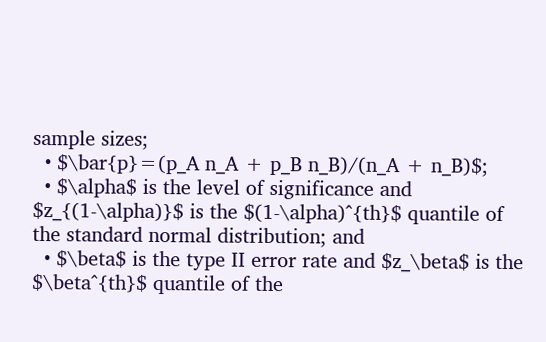sample sizes;
  • $\bar{p}=(p_A n_A + p_B n_B)/(n_A + n_B)$;
  • $\alpha$ is the level of significance and $z_{(1-\alpha)}$ is the $(1-\alpha)^{th}$ quantile of the standard normal distribution; and
  • $\beta$ is the type II error rate and $z_\beta$ is the $\beta^{th}$ quantile of the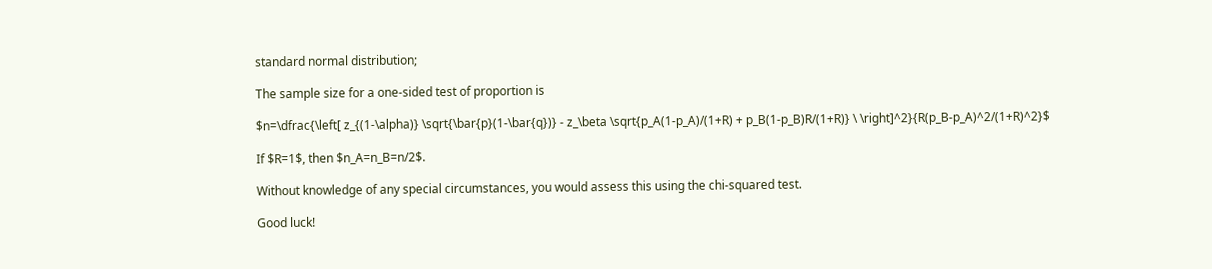standard normal distribution;

The sample size for a one-sided test of proportion is

$n=\dfrac{\left[ z_{(1-\alpha)} \sqrt{\bar{p}(1-\bar{q})} - z_\beta \sqrt{p_A(1-p_A)/(1+R) + p_B(1-p_B)R/(1+R)} \ \right]^2}{R(p_B-p_A)^2/(1+R)^2}$

If $R=1$, then $n_A=n_B=n/2$.

Without knowledge of any special circumstances, you would assess this using the chi-squared test.

Good luck!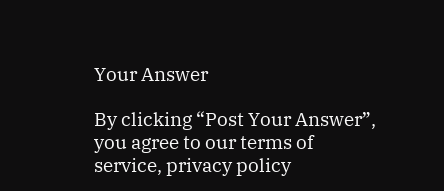Your Answer

By clicking “Post Your Answer”, you agree to our terms of service, privacy policy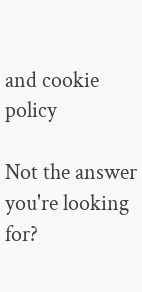and cookie policy

Not the answer you're looking for?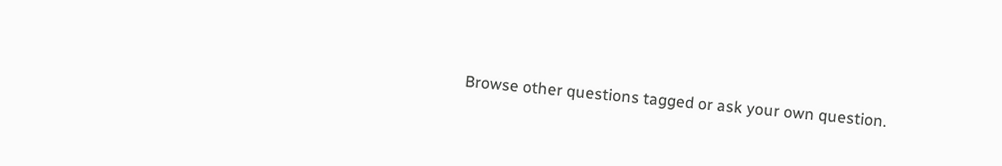Browse other questions tagged or ask your own question.